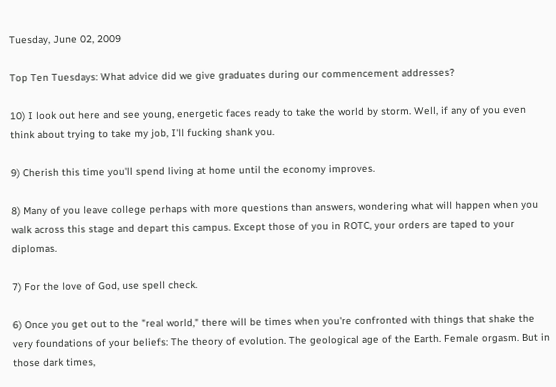Tuesday, June 02, 2009

Top Ten Tuesdays: What advice did we give graduates during our commencement addresses?

10) I look out here and see young, energetic faces ready to take the world by storm. Well, if any of you even think about trying to take my job, I'll fucking shank you.

9) Cherish this time you'll spend living at home until the economy improves.

8) Many of you leave college perhaps with more questions than answers, wondering what will happen when you walk across this stage and depart this campus. Except those of you in ROTC, your orders are taped to your diplomas.

7) For the love of God, use spell check.

6) Once you get out to the "real world," there will be times when you're confronted with things that shake the very foundations of your beliefs: The theory of evolution. The geological age of the Earth. Female orgasm. But in those dark times,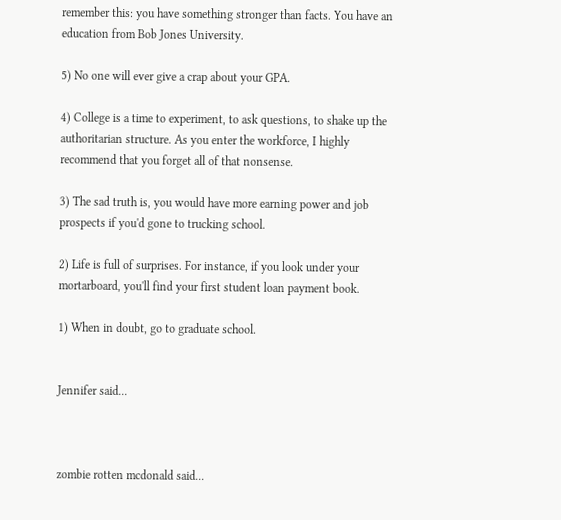remember this: you have something stronger than facts. You have an education from Bob Jones University.

5) No one will ever give a crap about your GPA.

4) College is a time to experiment, to ask questions, to shake up the authoritarian structure. As you enter the workforce, I highly recommend that you forget all of that nonsense.

3) The sad truth is, you would have more earning power and job prospects if you'd gone to trucking school.

2) Life is full of surprises. For instance, if you look under your mortarboard, you'll find your first student loan payment book.

1) When in doubt, go to graduate school.


Jennifer said...



zombie rotten mcdonald said...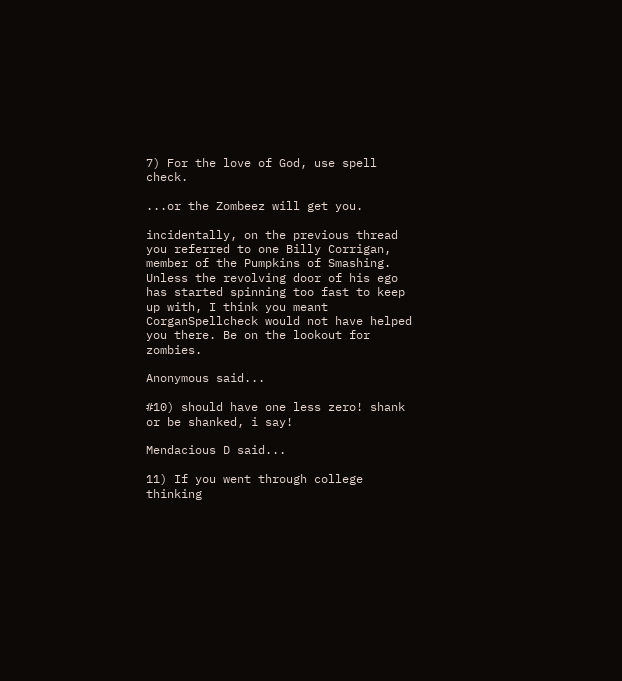7) For the love of God, use spell check.

...or the Zombeez will get you.

incidentally, on the previous thread you referred to one Billy Corrigan, member of the Pumpkins of Smashing. Unless the revolving door of his ego has started spinning too fast to keep up with, I think you meant CorganSpellcheck would not have helped you there. Be on the lookout for zombies.

Anonymous said...

#10) should have one less zero! shank or be shanked, i say!

Mendacious D said...

11) If you went through college thinking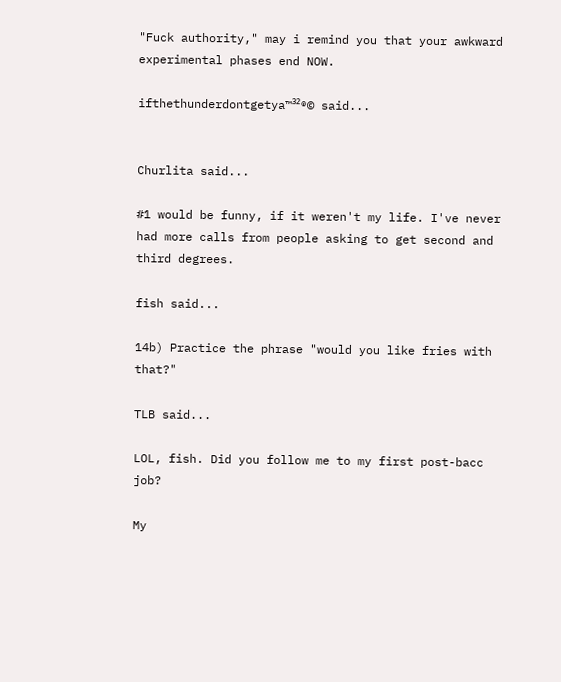"Fuck authority," may i remind you that your awkward experimental phases end NOW.

ifthethunderdontgetya™³²®© said...


Churlita said...

#1 would be funny, if it weren't my life. I've never had more calls from people asking to get second and third degrees.

fish said...

14b) Practice the phrase "would you like fries with that?"

TLB said...

LOL, fish. Did you follow me to my first post-bacc job?

My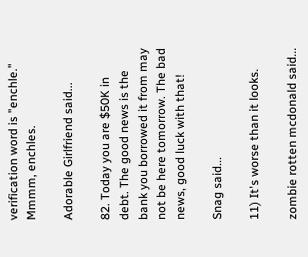verification word is "enchle." Mmmm, enchles.

Adorable Girlfriend said...

82. Today you are $50K in debt. The good news is the bank you borrowed it from may not be here tomorrow. The bad news, good luck with that!

Snag said...

11) It's worse than it looks.

zombie rotten mcdonald said...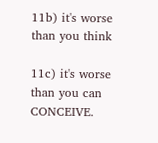11b) it's worse than you think

11c) it's worse than you can CONCEIVE.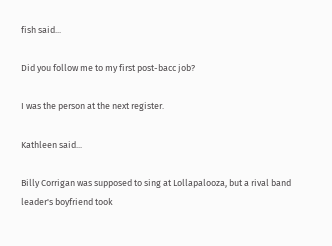fish said...

Did you follow me to my first post-bacc job?

I was the person at the next register.

Kathleen said...

Billy Corrigan was supposed to sing at Lollapalooza, but a rival band leader's boyfriend took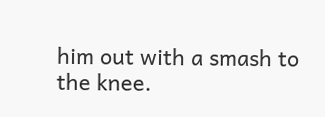him out with a smash to the knee.